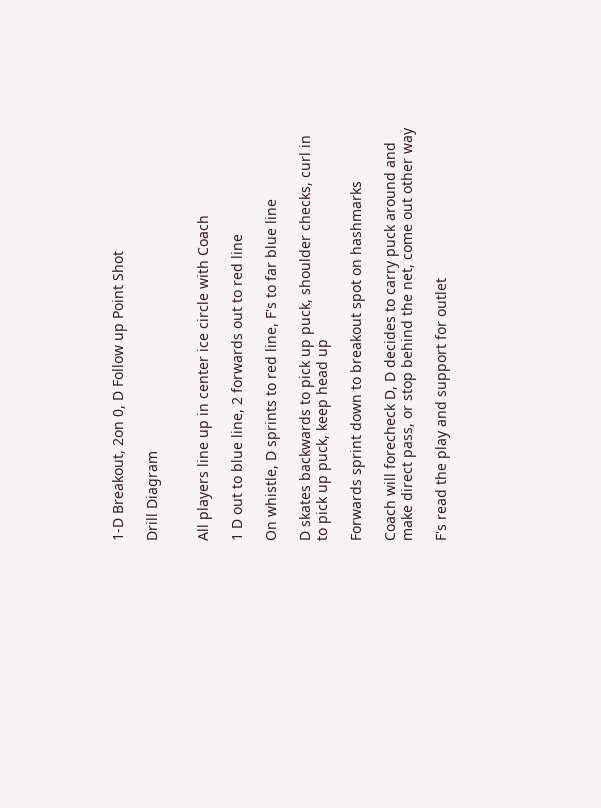1-D Breakout, 2on 0, D Follow up Point Shot

Drill Diagram


All players line up in center ice circle with Coach

1 D out to blue line, 2 forwards out to red line

On whistle, D sprints to red line, F's to far blue line

D skates backwards to pick up puck, shoulder checks, curl in to pick up puck, keep head up

Forwards sprint down to breakout spot on hashmarks

Coach will forecheck D, D decides to carry puck around and make direct pass, or stop behind the net, come out other way

F's read the play and support for outlet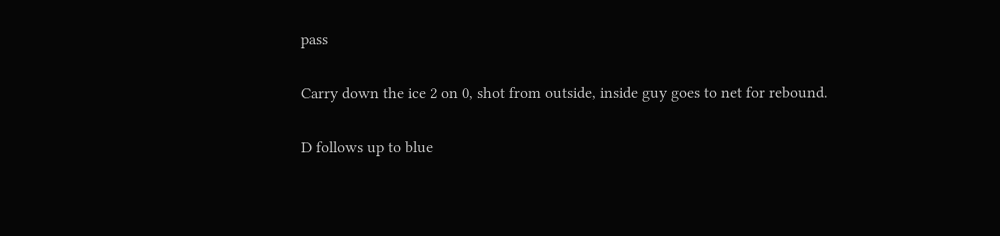pass

Carry down the ice 2 on 0, shot from outside, inside guy goes to net for rebound.

D follows up to blue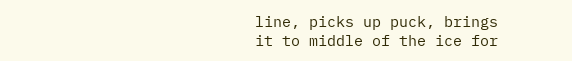line, picks up puck, brings it to middle of the ice for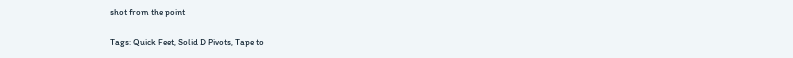shot from the point

Tags: Quick Feet, Solid D Pivots, Tape to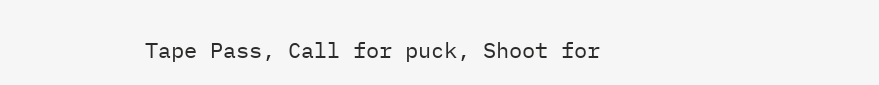Tape Pass, Call for puck, Shoot for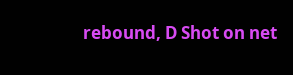rebound, D Shot on net